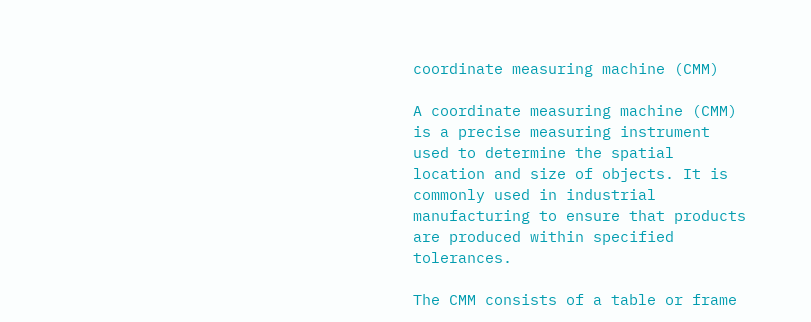coordinate measuring machine (CMM)

A coordinate measuring machine (CMM) is a precise measuring instrument used to determine the spatial location and size of objects. It is commonly used in industrial manufacturing to ensure that products are produced within specified tolerances.

The CMM consists of a table or frame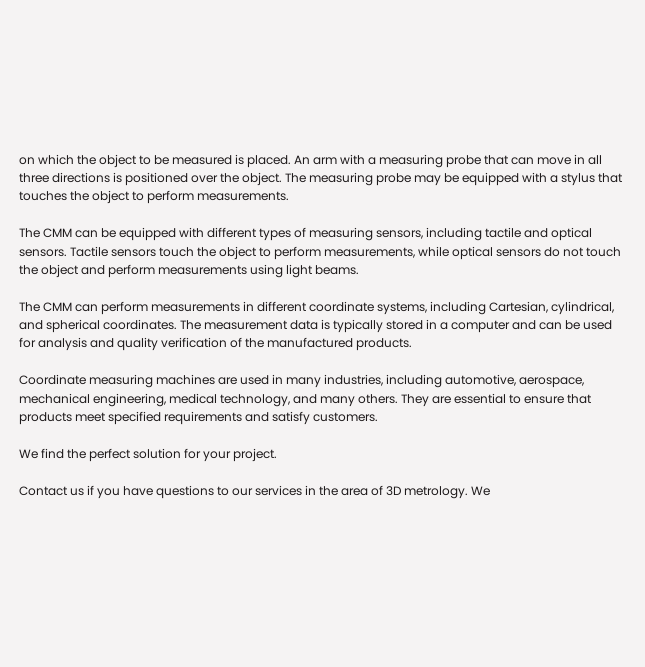on which the object to be measured is placed. An arm with a measuring probe that can move in all three directions is positioned over the object. The measuring probe may be equipped with a stylus that touches the object to perform measurements.

The CMM can be equipped with different types of measuring sensors, including tactile and optical sensors. Tactile sensors touch the object to perform measurements, while optical sensors do not touch the object and perform measurements using light beams.

The CMM can perform measurements in different coordinate systems, including Cartesian, cylindrical, and spherical coordinates. The measurement data is typically stored in a computer and can be used for analysis and quality verification of the manufactured products.

Coordinate measuring machines are used in many industries, including automotive, aerospace, mechanical engineering, medical technology, and many others. They are essential to ensure that products meet specified requirements and satisfy customers.

We find the perfect solution for your project.

Contact us if you have questions to our services in the area of 3D metrology. We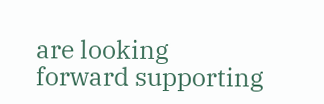are looking forward supporting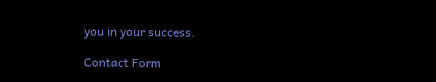you in your success.

Contact Form